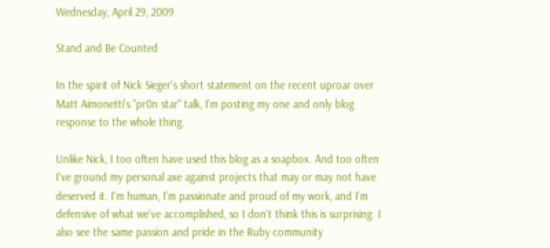Wednesday, April 29, 2009

Stand and Be Counted

In the spirit of Nick Sieger's short statement on the recent uproar over Matt Aimonetti's "pr0n star" talk, I'm posting my one and only blog response to the whole thing.

Unlike Nick, I too often have used this blog as a soapbox. And too often I've ground my personal axe against projects that may or may not have deserved it. I'm human, I'm passionate and proud of my work, and I'm defensive of what we've accomplished, so I don't think this is surprising. I also see the same passion and pride in the Ruby community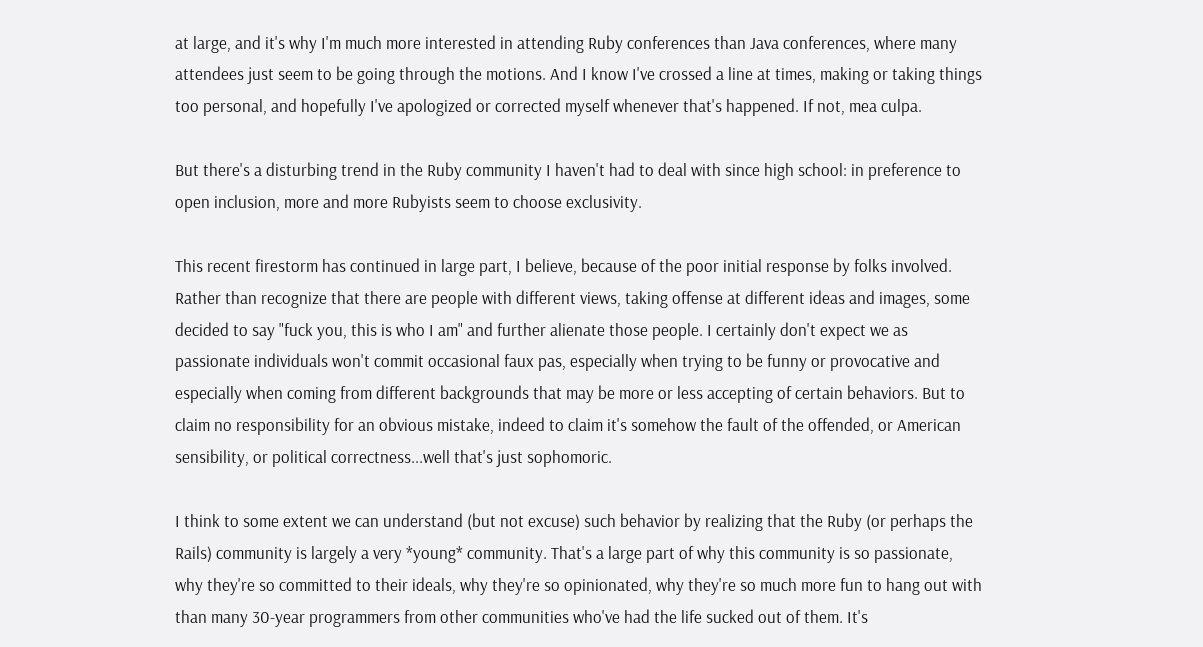at large, and it's why I'm much more interested in attending Ruby conferences than Java conferences, where many attendees just seem to be going through the motions. And I know I've crossed a line at times, making or taking things too personal, and hopefully I've apologized or corrected myself whenever that's happened. If not, mea culpa.

But there's a disturbing trend in the Ruby community I haven't had to deal with since high school: in preference to open inclusion, more and more Rubyists seem to choose exclusivity.

This recent firestorm has continued in large part, I believe, because of the poor initial response by folks involved. Rather than recognize that there are people with different views, taking offense at different ideas and images, some decided to say "fuck you, this is who I am" and further alienate those people. I certainly don't expect we as passionate individuals won't commit occasional faux pas, especially when trying to be funny or provocative and especially when coming from different backgrounds that may be more or less accepting of certain behaviors. But to claim no responsibility for an obvious mistake, indeed to claim it's somehow the fault of the offended, or American sensibility, or political correctness...well that's just sophomoric.

I think to some extent we can understand (but not excuse) such behavior by realizing that the Ruby (or perhaps the Rails) community is largely a very *young* community. That's a large part of why this community is so passionate, why they're so committed to their ideals, why they're so opinionated, why they're so much more fun to hang out with than many 30-year programmers from other communities who've had the life sucked out of them. It's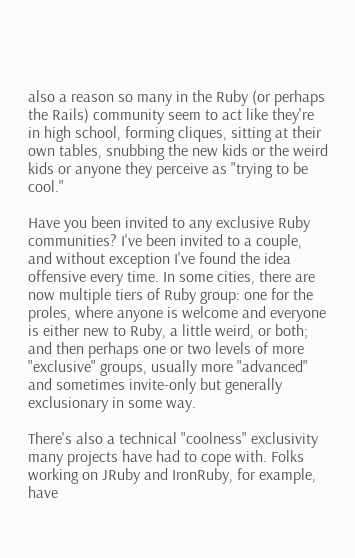also a reason so many in the Ruby (or perhaps the Rails) community seem to act like they're in high school, forming cliques, sitting at their own tables, snubbing the new kids or the weird kids or anyone they perceive as "trying to be cool."

Have you been invited to any exclusive Ruby communities? I've been invited to a couple, and without exception I've found the idea offensive every time. In some cities, there are now multiple tiers of Ruby group: one for the proles, where anyone is welcome and everyone is either new to Ruby, a little weird, or both; and then perhaps one or two levels of more "exclusive" groups, usually more "advanced" and sometimes invite-only but generally exclusionary in some way.

There's also a technical "coolness" exclusivity many projects have had to cope with. Folks working on JRuby and IronRuby, for example, have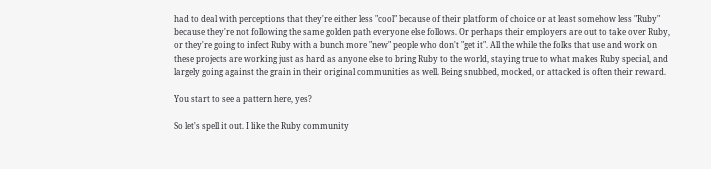had to deal with perceptions that they're either less "cool" because of their platform of choice or at least somehow less "Ruby" because they're not following the same golden path everyone else follows. Or perhaps their employers are out to take over Ruby, or they're going to infect Ruby with a bunch more "new" people who don't "get it". All the while the folks that use and work on these projects are working just as hard as anyone else to bring Ruby to the world, staying true to what makes Ruby special, and largely going against the grain in their original communities as well. Being snubbed, mocked, or attacked is often their reward.

You start to see a pattern here, yes?

So let's spell it out. I like the Ruby community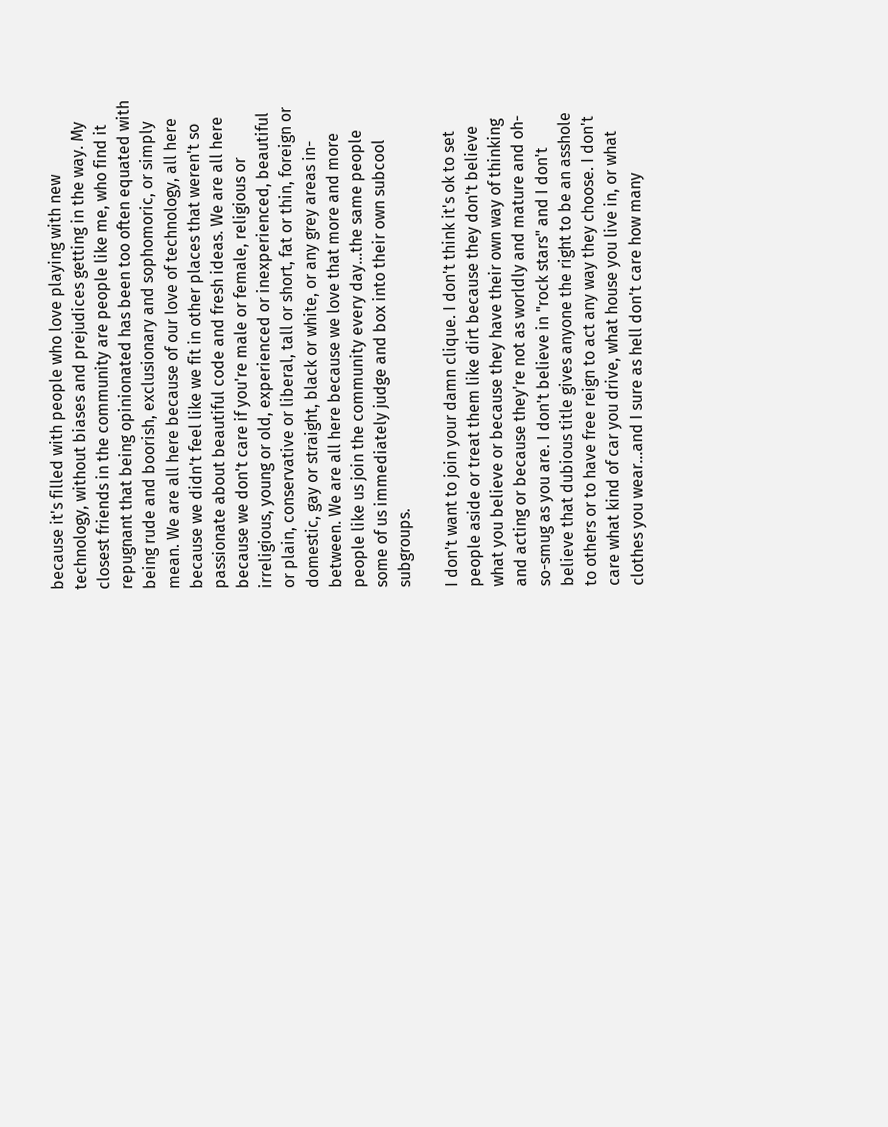because it's filled with people who love playing with new technology, without biases and prejudices getting in the way. My closest friends in the community are people like me, who find it repugnant that being opinionated has been too often equated with being rude and boorish, exclusionary and sophomoric, or simply mean. We are all here because of our love of technology, all here because we didn't feel like we fit in other places that weren't so passionate about beautiful code and fresh ideas. We are all here because we don't care if you're male or female, religious or irreligious, young or old, experienced or inexperienced, beautiful or plain, conservative or liberal, tall or short, fat or thin, foreign or domestic, gay or straight, black or white, or any grey areas in-between. We are all here because we love that more and more people like us join the community every day...the same people some of us immediately judge and box into their own subcool subgroups.

I don't want to join your damn clique. I don't think it's ok to set people aside or treat them like dirt because they don't believe what you believe or because they have their own way of thinking and acting or because they're not as worldly and mature and oh-so-smug as you are. I don't believe in "rock stars" and I don't believe that dubious title gives anyone the right to be an asshole to others or to have free reign to act any way they choose. I don't care what kind of car you drive, what house you live in, or what clothes you wear...and I sure as hell don't care how many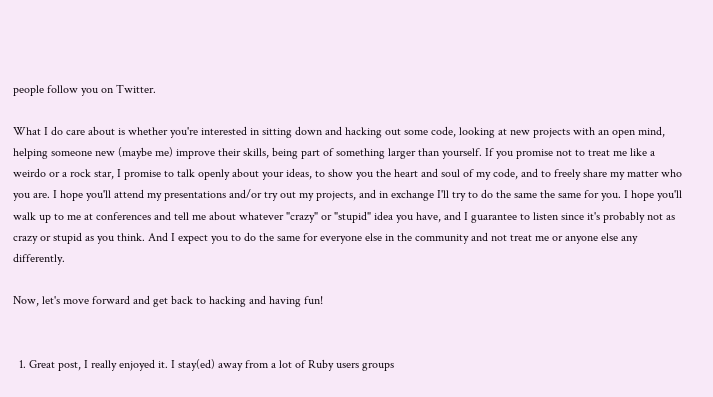people follow you on Twitter.

What I do care about is whether you're interested in sitting down and hacking out some code, looking at new projects with an open mind, helping someone new (maybe me) improve their skills, being part of something larger than yourself. If you promise not to treat me like a weirdo or a rock star, I promise to talk openly about your ideas, to show you the heart and soul of my code, and to freely share my matter who you are. I hope you'll attend my presentations and/or try out my projects, and in exchange I'll try to do the same the same for you. I hope you'll walk up to me at conferences and tell me about whatever "crazy" or "stupid" idea you have, and I guarantee to listen since it's probably not as crazy or stupid as you think. And I expect you to do the same for everyone else in the community and not treat me or anyone else any differently.

Now, let's move forward and get back to hacking and having fun!


  1. Great post, I really enjoyed it. I stay(ed) away from a lot of Ruby users groups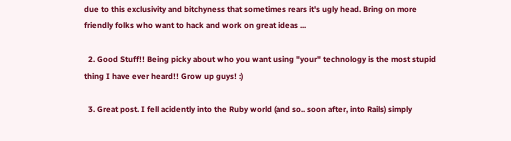due to this exclusivity and bitchyness that sometimes rears it's ugly head. Bring on more friendly folks who want to hack and work on great ideas ...

  2. Good Stuff!! Being picky about who you want using "your" technology is the most stupid thing I have ever heard!! Grow up guys! :)

  3. Great post. I fell acidently into the Ruby world (and so.. soon after, into Rails) simply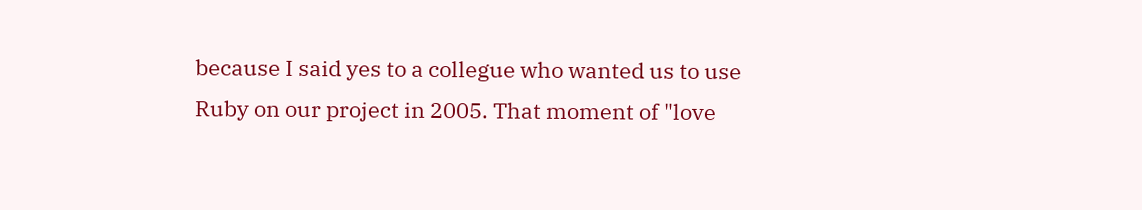because I said yes to a collegue who wanted us to use Ruby on our project in 2005. That moment of "love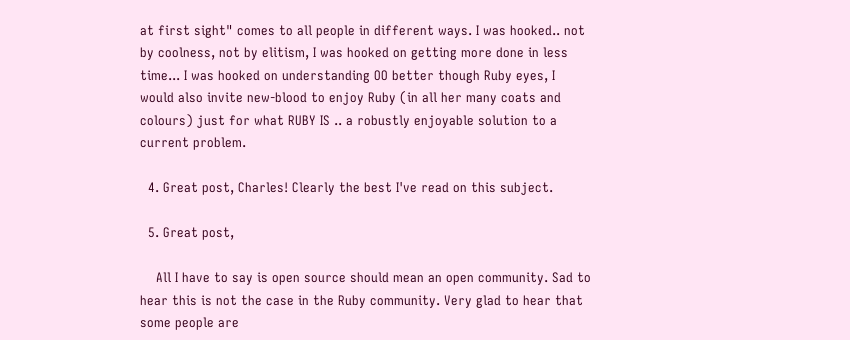at first sight" comes to all people in different ways. I was hooked.. not by coolness, not by elitism, I was hooked on getting more done in less time... I was hooked on understanding OO better though Ruby eyes, I would also invite new-blood to enjoy Ruby (in all her many coats and colours) just for what RUBY IS .. a robustly enjoyable solution to a current problem.

  4. Great post, Charles! Clearly the best I've read on this subject.

  5. Great post,

    All I have to say is open source should mean an open community. Sad to hear this is not the case in the Ruby community. Very glad to hear that some people are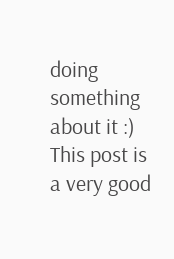doing something about it :) This post is a very good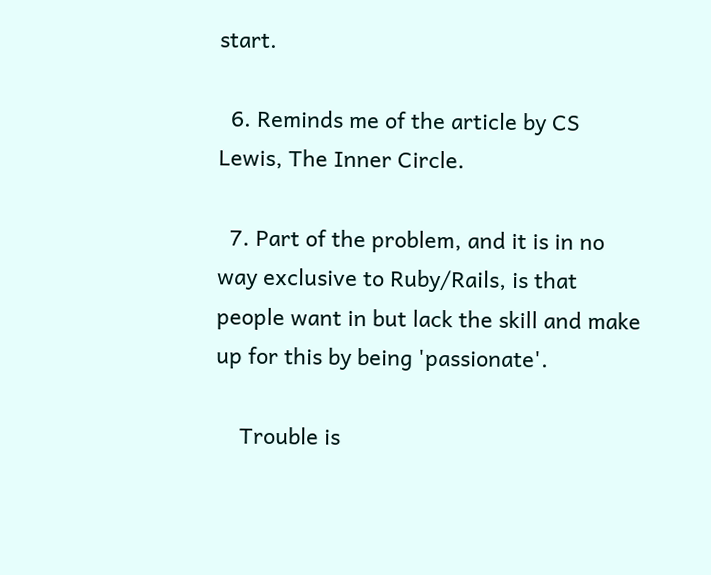start.

  6. Reminds me of the article by CS Lewis, The Inner Circle.

  7. Part of the problem, and it is in no way exclusive to Ruby/Rails, is that people want in but lack the skill and make up for this by being 'passionate'.

    Trouble is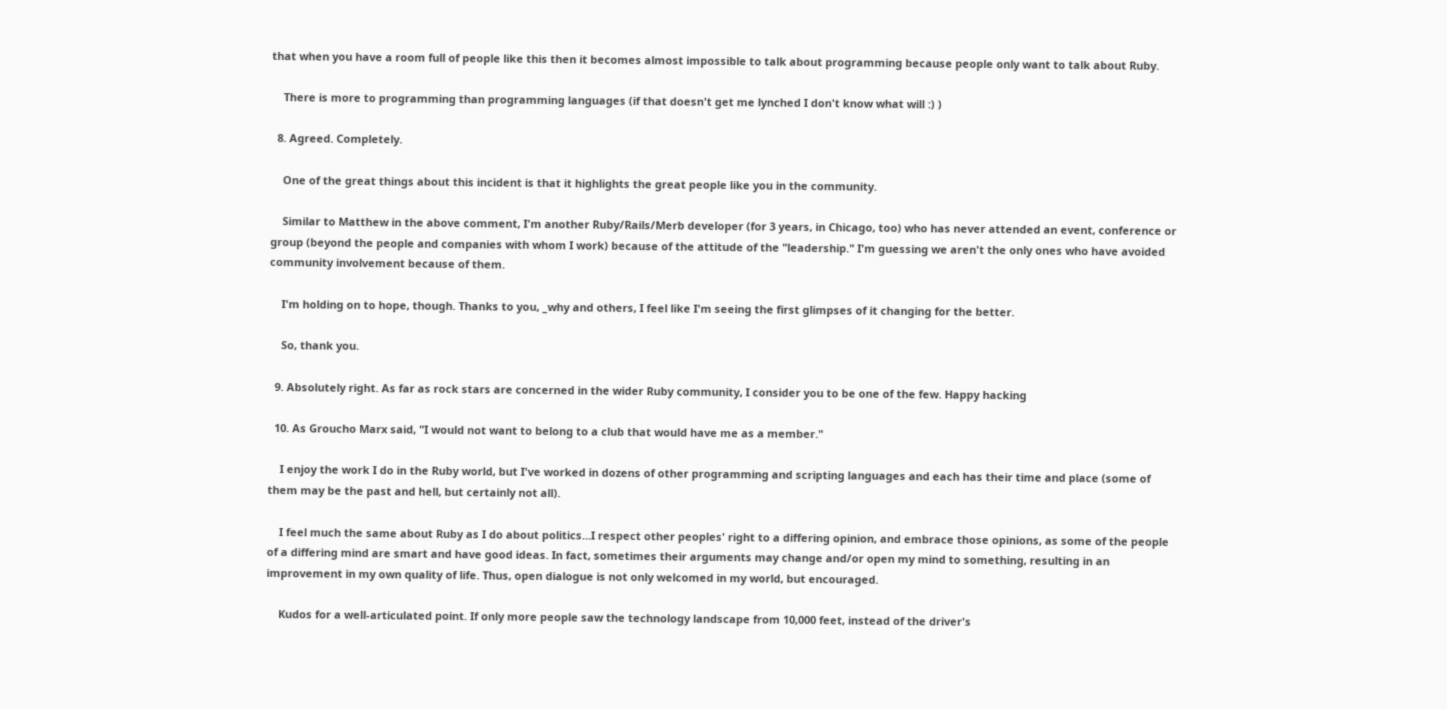that when you have a room full of people like this then it becomes almost impossible to talk about programming because people only want to talk about Ruby.

    There is more to programming than programming languages (if that doesn't get me lynched I don't know what will :) )

  8. Agreed. Completely.

    One of the great things about this incident is that it highlights the great people like you in the community.

    Similar to Matthew in the above comment, I'm another Ruby/Rails/Merb developer (for 3 years, in Chicago, too) who has never attended an event, conference or group (beyond the people and companies with whom I work) because of the attitude of the "leadership." I'm guessing we aren't the only ones who have avoided community involvement because of them.

    I'm holding on to hope, though. Thanks to you, _why and others, I feel like I'm seeing the first glimpses of it changing for the better.

    So, thank you.

  9. Absolutely right. As far as rock stars are concerned in the wider Ruby community, I consider you to be one of the few. Happy hacking

  10. As Groucho Marx said, "I would not want to belong to a club that would have me as a member."

    I enjoy the work I do in the Ruby world, but I've worked in dozens of other programming and scripting languages and each has their time and place (some of them may be the past and hell, but certainly not all).

    I feel much the same about Ruby as I do about politics...I respect other peoples' right to a differing opinion, and embrace those opinions, as some of the people of a differing mind are smart and have good ideas. In fact, sometimes their arguments may change and/or open my mind to something, resulting in an improvement in my own quality of life. Thus, open dialogue is not only welcomed in my world, but encouraged.

    Kudos for a well-articulated point. If only more people saw the technology landscape from 10,000 feet, instead of the driver's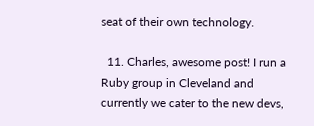seat of their own technology.

  11. Charles, awesome post! I run a Ruby group in Cleveland and currently we cater to the new devs,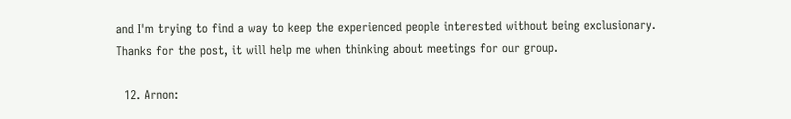and I'm trying to find a way to keep the experienced people interested without being exclusionary. Thanks for the post, it will help me when thinking about meetings for our group.

  12. Arnon: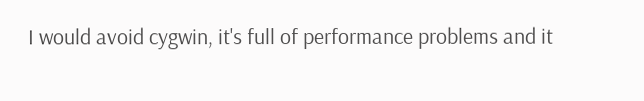I would avoid cygwin, it's full of performance problems and it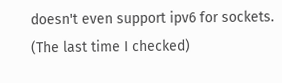doesn't even support ipv6 for sockets. (The last time I checked)